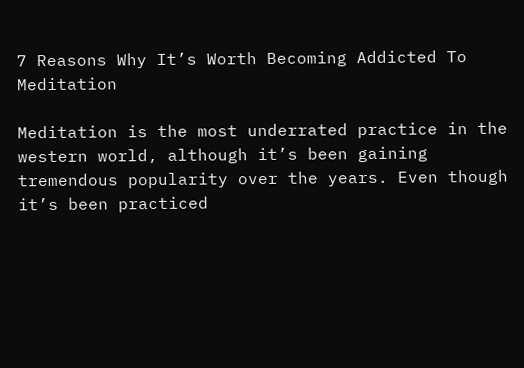7 Reasons Why It’s Worth Becoming Addicted To Meditation

Meditation is the most underrated practice in the western world, although it’s been gaining tremendous popularity over the years. Even though it’s been practiced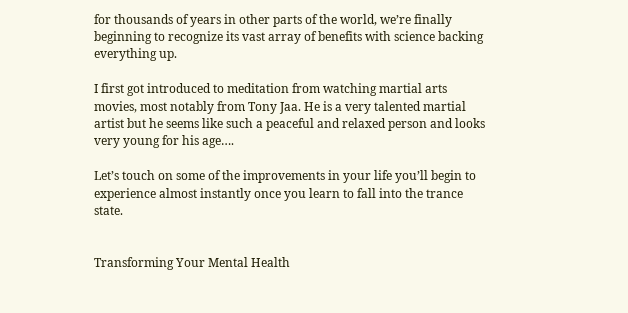for thousands of years in other parts of the world, we’re finally beginning to recognize its vast array of benefits with science backing everything up.

I first got introduced to meditation from watching martial arts movies, most notably from Tony Jaa. He is a very talented martial artist but he seems like such a peaceful and relaxed person and looks very young for his age….

Let’s touch on some of the improvements in your life you’ll begin to experience almost instantly once you learn to fall into the trance state.


Transforming Your Mental Health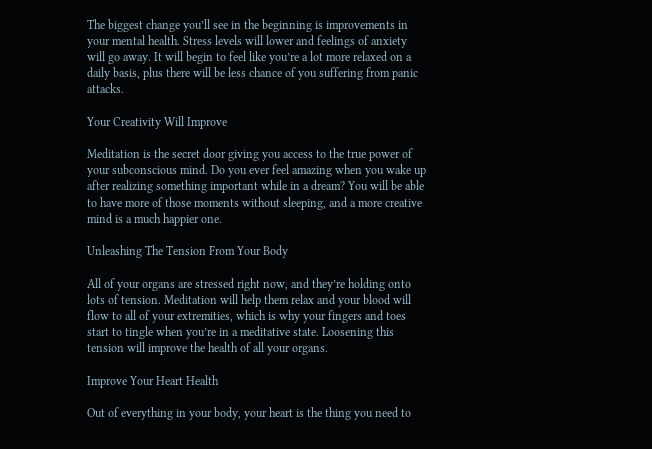The biggest change you’ll see in the beginning is improvements in your mental health. Stress levels will lower and feelings of anxiety will go away. It will begin to feel like you’re a lot more relaxed on a daily basis, plus there will be less chance of you suffering from panic attacks.

Your Creativity Will Improve

Meditation is the secret door giving you access to the true power of your subconscious mind. Do you ever feel amazing when you wake up after realizing something important while in a dream? You will be able to have more of those moments without sleeping, and a more creative mind is a much happier one.

Unleashing The Tension From Your Body

All of your organs are stressed right now, and they’re holding onto lots of tension. Meditation will help them relax and your blood will flow to all of your extremities, which is why your fingers and toes start to tingle when you’re in a meditative state. Loosening this tension will improve the health of all your organs.

Improve Your Heart Health

Out of everything in your body, your heart is the thing you need to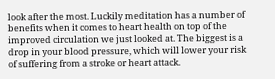look after the most. Luckily meditation has a number of benefits when it comes to heart health on top of the improved circulation we just looked at. The biggest is a drop in your blood pressure, which will lower your risk of suffering from a stroke or heart attack.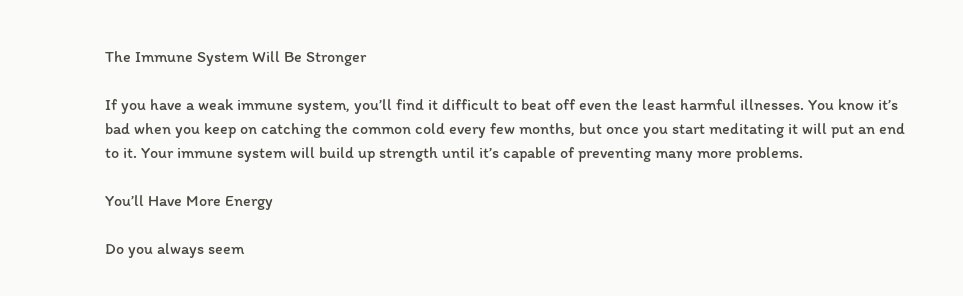The Immune System Will Be Stronger

If you have a weak immune system, you’ll find it difficult to beat off even the least harmful illnesses. You know it’s bad when you keep on catching the common cold every few months, but once you start meditating it will put an end to it. Your immune system will build up strength until it’s capable of preventing many more problems.

You’ll Have More Energy

Do you always seem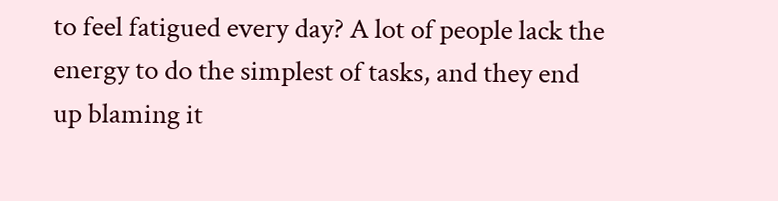to feel fatigued every day? A lot of people lack the energy to do the simplest of tasks, and they end up blaming it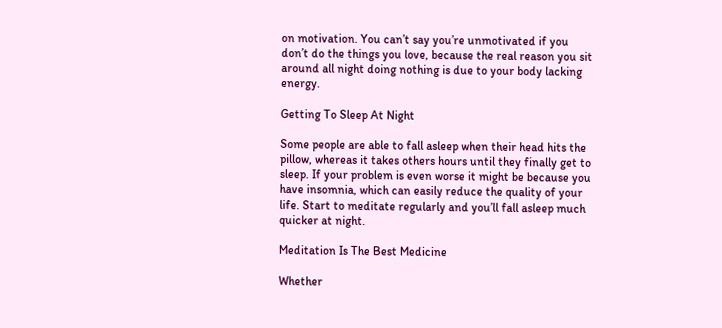on motivation. You can’t say you’re unmotivated if you don’t do the things you love, because the real reason you sit around all night doing nothing is due to your body lacking energy.

Getting To Sleep At Night

Some people are able to fall asleep when their head hits the pillow, whereas it takes others hours until they finally get to sleep. If your problem is even worse it might be because you have insomnia, which can easily reduce the quality of your life. Start to meditate regularly and you’ll fall asleep much quicker at night.

Meditation Is The Best Medicine

Whether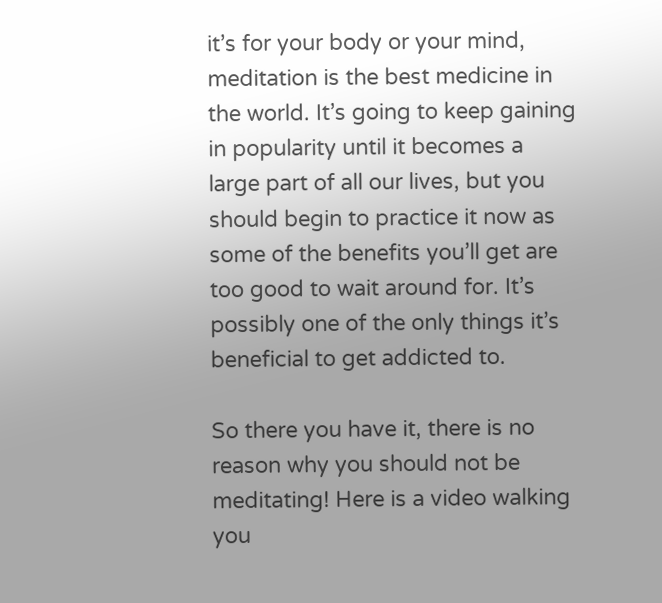it’s for your body or your mind, meditation is the best medicine in the world. It’s going to keep gaining in popularity until it becomes a large part of all our lives, but you should begin to practice it now as some of the benefits you’ll get are too good to wait around for. It’s possibly one of the only things it’s beneficial to get addicted to.

So there you have it, there is no reason why you should not be meditating! Here is a video walking you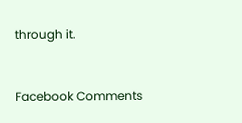through it.


Facebook Comments